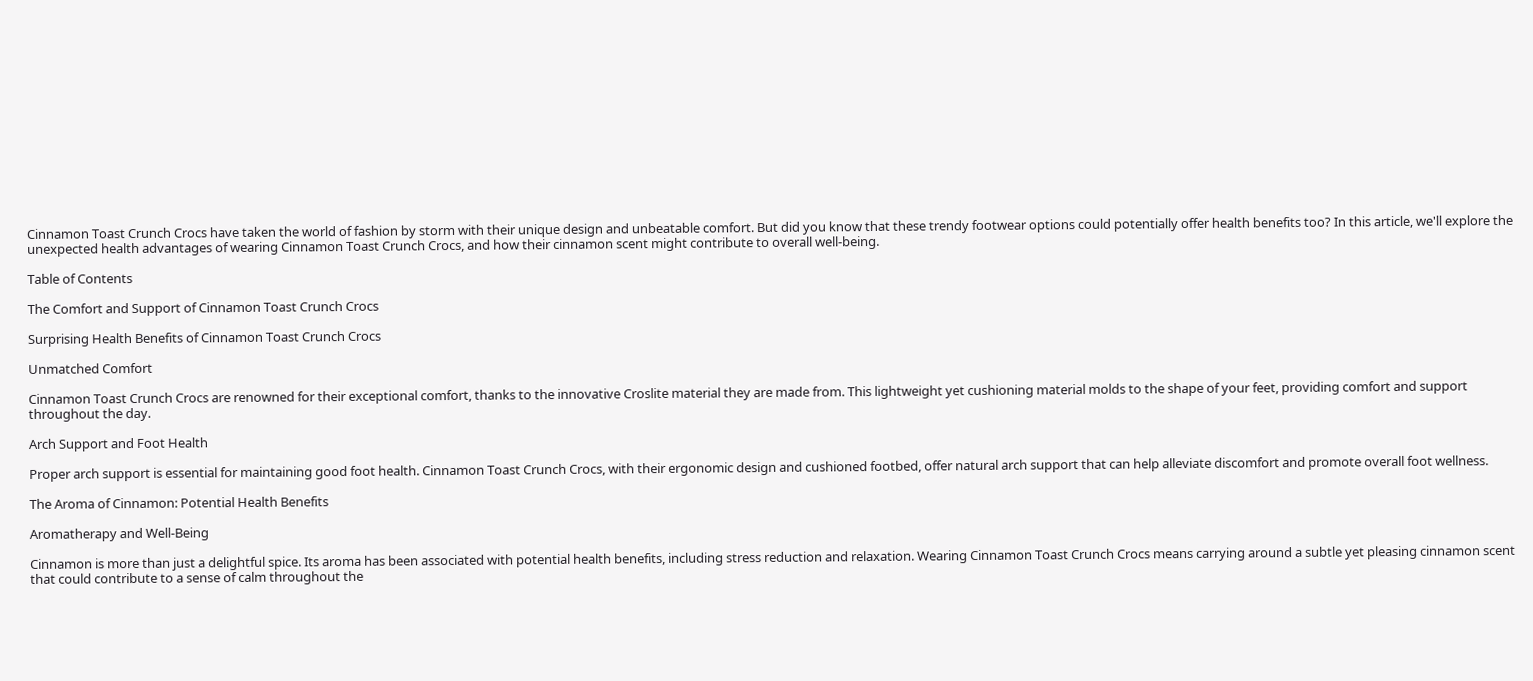Cinnamon Toast Crunch Crocs have taken the world of fashion by storm with their unique design and unbeatable comfort. But did you know that these trendy footwear options could potentially offer health benefits too? In this article, we'll explore the unexpected health advantages of wearing Cinnamon Toast Crunch Crocs, and how their cinnamon scent might contribute to overall well-being.

Table of Contents

The Comfort and Support of Cinnamon Toast Crunch Crocs

Surprising Health Benefits of Cinnamon Toast Crunch Crocs

Unmatched Comfort

Cinnamon Toast Crunch Crocs are renowned for their exceptional comfort, thanks to the innovative Croslite material they are made from. This lightweight yet cushioning material molds to the shape of your feet, providing comfort and support throughout the day.

Arch Support and Foot Health

Proper arch support is essential for maintaining good foot health. Cinnamon Toast Crunch Crocs, with their ergonomic design and cushioned footbed, offer natural arch support that can help alleviate discomfort and promote overall foot wellness.

The Aroma of Cinnamon: Potential Health Benefits

Aromatherapy and Well-Being

Cinnamon is more than just a delightful spice. Its aroma has been associated with potential health benefits, including stress reduction and relaxation. Wearing Cinnamon Toast Crunch Crocs means carrying around a subtle yet pleasing cinnamon scent that could contribute to a sense of calm throughout the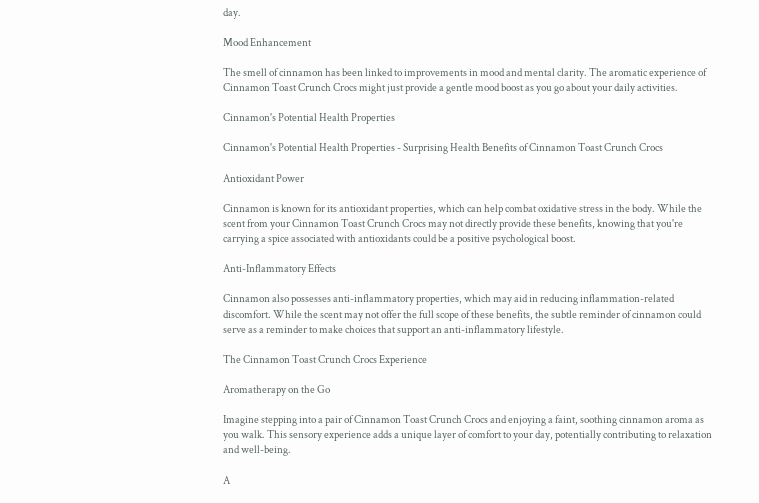day.

Mood Enhancement

The smell of cinnamon has been linked to improvements in mood and mental clarity. The aromatic experience of Cinnamon Toast Crunch Crocs might just provide a gentle mood boost as you go about your daily activities.

Cinnamon's Potential Health Properties

Cinnamon's Potential Health Properties - Surprising Health Benefits of Cinnamon Toast Crunch Crocs

Antioxidant Power

Cinnamon is known for its antioxidant properties, which can help combat oxidative stress in the body. While the scent from your Cinnamon Toast Crunch Crocs may not directly provide these benefits, knowing that you're carrying a spice associated with antioxidants could be a positive psychological boost.

Anti-Inflammatory Effects

Cinnamon also possesses anti-inflammatory properties, which may aid in reducing inflammation-related discomfort. While the scent may not offer the full scope of these benefits, the subtle reminder of cinnamon could serve as a reminder to make choices that support an anti-inflammatory lifestyle.

The Cinnamon Toast Crunch Crocs Experience

Aromatherapy on the Go

Imagine stepping into a pair of Cinnamon Toast Crunch Crocs and enjoying a faint, soothing cinnamon aroma as you walk. This sensory experience adds a unique layer of comfort to your day, potentially contributing to relaxation and well-being.

A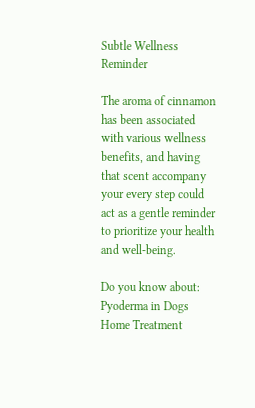Subtle Wellness Reminder

The aroma of cinnamon has been associated with various wellness benefits, and having that scent accompany your every step could act as a gentle reminder to prioritize your health and well-being.

Do you know about: Pyoderma in Dogs Home Treatment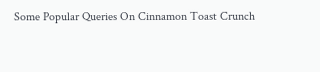Some Popular Queries On Cinnamon Toast Crunch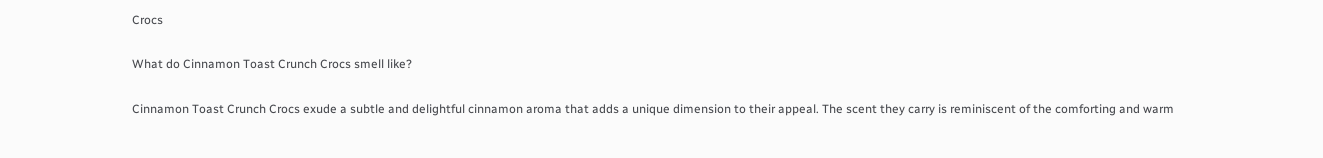Crocs

What do Cinnamon Toast Crunch Crocs smell like?

Cinnamon Toast Crunch Crocs exude a subtle and delightful cinnamon aroma that adds a unique dimension to their appeal. The scent they carry is reminiscent of the comforting and warm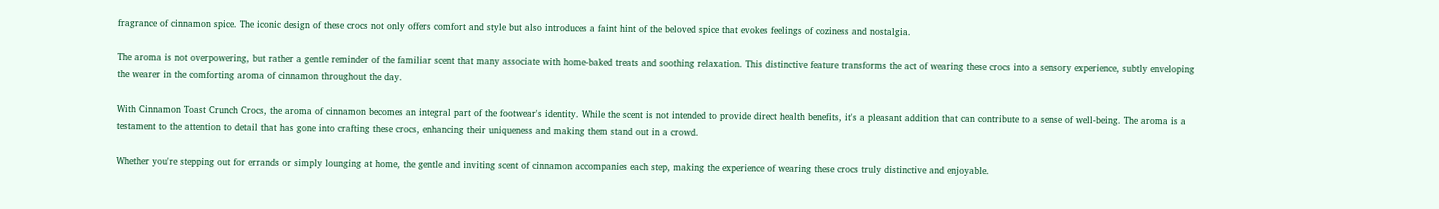fragrance of cinnamon spice. The iconic design of these crocs not only offers comfort and style but also introduces a faint hint of the beloved spice that evokes feelings of coziness and nostalgia.

The aroma is not overpowering, but rather a gentle reminder of the familiar scent that many associate with home-baked treats and soothing relaxation. This distinctive feature transforms the act of wearing these crocs into a sensory experience, subtly enveloping the wearer in the comforting aroma of cinnamon throughout the day.

With Cinnamon Toast Crunch Crocs, the aroma of cinnamon becomes an integral part of the footwear's identity. While the scent is not intended to provide direct health benefits, it's a pleasant addition that can contribute to a sense of well-being. The aroma is a testament to the attention to detail that has gone into crafting these crocs, enhancing their uniqueness and making them stand out in a crowd.

Whether you're stepping out for errands or simply lounging at home, the gentle and inviting scent of cinnamon accompanies each step, making the experience of wearing these crocs truly distinctive and enjoyable.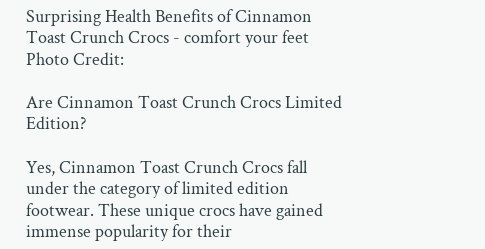Surprising Health Benefits of Cinnamon Toast Crunch Crocs - comfort your feet
Photo Credit:

Are Cinnamon Toast Crunch Crocs Limited Edition?

Yes, Cinnamon Toast Crunch Crocs fall under the category of limited edition footwear. These unique crocs have gained immense popularity for their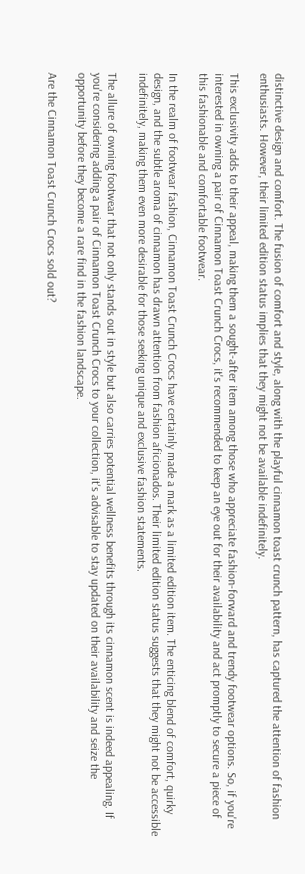distinctive design and comfort. The fusion of comfort and style, along with the playful cinnamon toast crunch pattern, has captured the attention of fashion enthusiasts. However, their limited edition status implies that they might not be available indefinitely.

This exclusivity adds to their appeal, making them a sought-after item among those who appreciate fashion-forward and trendy footwear options. So, if you're interested in owning a pair of Cinnamon Toast Crunch Crocs, it's recommended to keep an eye out for their availability and act promptly to secure a piece of this fashionable and comfortable footwear.

In the realm of footwear fashion, Cinnamon Toast Crunch Crocs have certainly made a mark as a limited edition item. The enticing blend of comfort, quirky design, and the subtle aroma of cinnamon has drawn attention from fashion aficionados. Their limited edition status suggests that they might not be accessible indefinitely, making them even more desirable for those seeking unique and exclusive fashion statements.

The allure of owning footwear that not only stands out in style but also carries potential wellness benefits through its cinnamon scent is indeed appealing. If you're considering adding a pair of Cinnamon Toast Crunch Crocs to your collection, it's advisable to stay updated on their availability and seize the opportunity before they become a rare find in the fashion landscape.

Are the Cinnamon Toast Crunch Crocs sold out?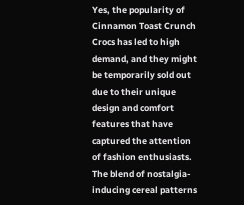Yes, the popularity of Cinnamon Toast Crunch Crocs has led to high demand, and they might be temporarily sold out due to their unique design and comfort features that have captured the attention of fashion enthusiasts. The blend of nostalgia-inducing cereal patterns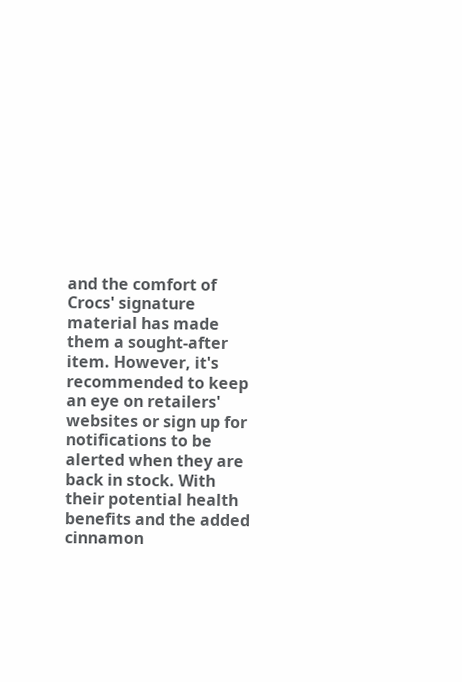and the comfort of Crocs' signature material has made them a sought-after item. However, it's recommended to keep an eye on retailers' websites or sign up for notifications to be alerted when they are back in stock. With their potential health benefits and the added cinnamon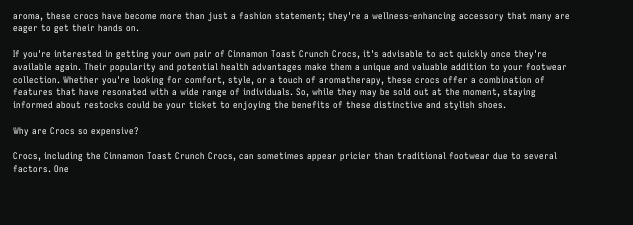aroma, these crocs have become more than just a fashion statement; they're a wellness-enhancing accessory that many are eager to get their hands on.

If you're interested in getting your own pair of Cinnamon Toast Crunch Crocs, it's advisable to act quickly once they're available again. Their popularity and potential health advantages make them a unique and valuable addition to your footwear collection. Whether you're looking for comfort, style, or a touch of aromatherapy, these crocs offer a combination of features that have resonated with a wide range of individuals. So, while they may be sold out at the moment, staying informed about restocks could be your ticket to enjoying the benefits of these distinctive and stylish shoes.

Why are Crocs so expensive?

Crocs, including the Cinnamon Toast Crunch Crocs, can sometimes appear pricier than traditional footwear due to several factors. One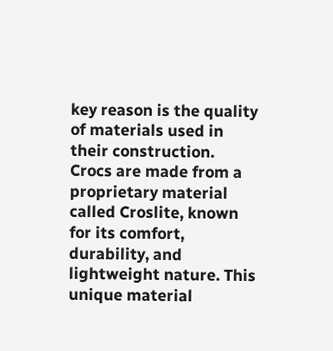key reason is the quality of materials used in their construction. Crocs are made from a proprietary material called Croslite, known for its comfort, durability, and lightweight nature. This unique material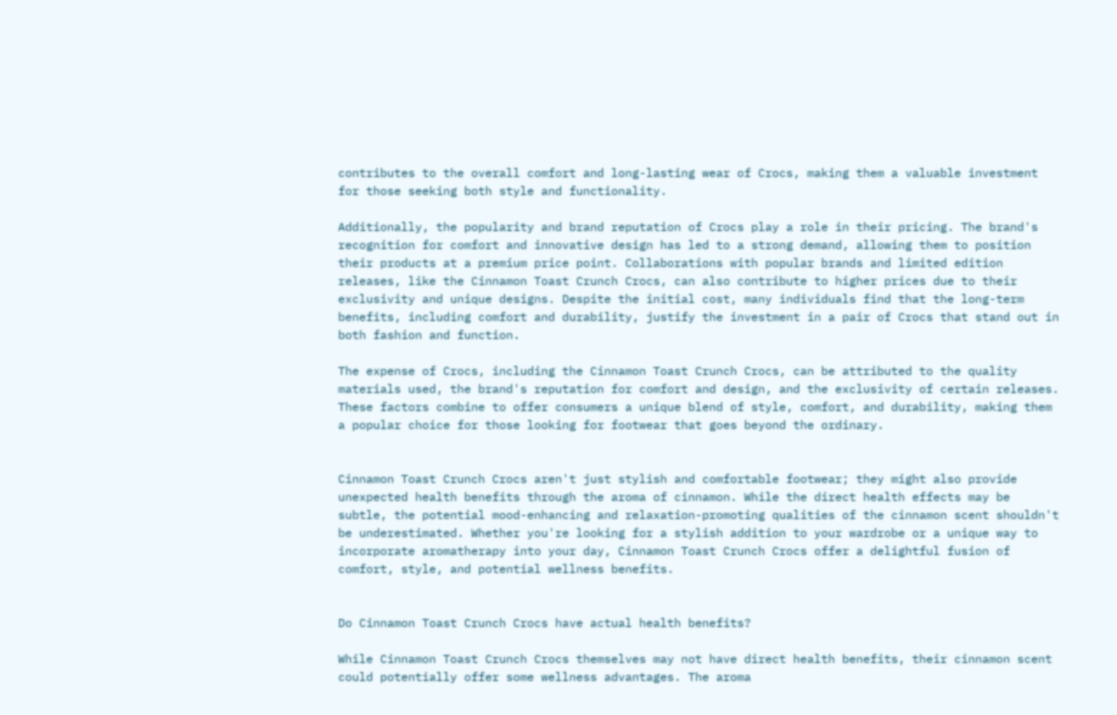contributes to the overall comfort and long-lasting wear of Crocs, making them a valuable investment for those seeking both style and functionality.

Additionally, the popularity and brand reputation of Crocs play a role in their pricing. The brand's recognition for comfort and innovative design has led to a strong demand, allowing them to position their products at a premium price point. Collaborations with popular brands and limited edition releases, like the Cinnamon Toast Crunch Crocs, can also contribute to higher prices due to their exclusivity and unique designs. Despite the initial cost, many individuals find that the long-term benefits, including comfort and durability, justify the investment in a pair of Crocs that stand out in both fashion and function.

The expense of Crocs, including the Cinnamon Toast Crunch Crocs, can be attributed to the quality materials used, the brand's reputation for comfort and design, and the exclusivity of certain releases. These factors combine to offer consumers a unique blend of style, comfort, and durability, making them a popular choice for those looking for footwear that goes beyond the ordinary.


Cinnamon Toast Crunch Crocs aren't just stylish and comfortable footwear; they might also provide unexpected health benefits through the aroma of cinnamon. While the direct health effects may be subtle, the potential mood-enhancing and relaxation-promoting qualities of the cinnamon scent shouldn't be underestimated. Whether you're looking for a stylish addition to your wardrobe or a unique way to incorporate aromatherapy into your day, Cinnamon Toast Crunch Crocs offer a delightful fusion of comfort, style, and potential wellness benefits.


Do Cinnamon Toast Crunch Crocs have actual health benefits?

While Cinnamon Toast Crunch Crocs themselves may not have direct health benefits, their cinnamon scent could potentially offer some wellness advantages. The aroma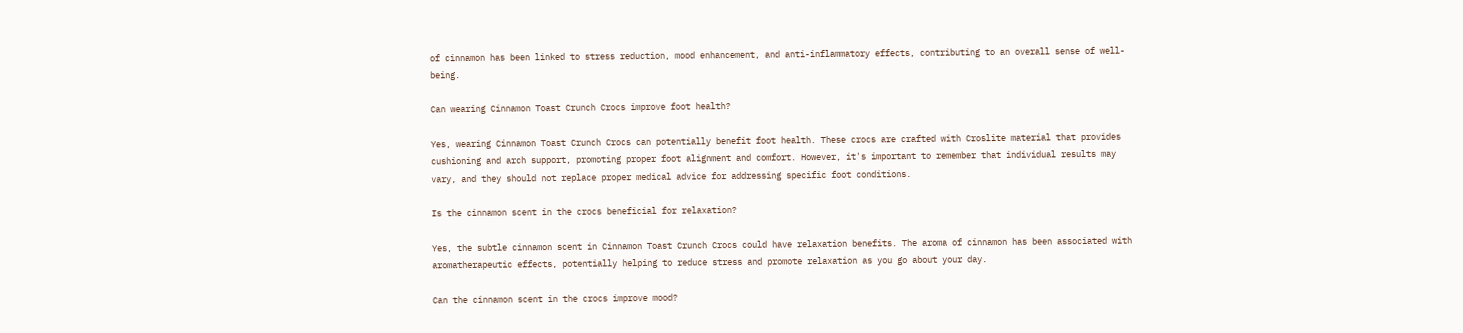of cinnamon has been linked to stress reduction, mood enhancement, and anti-inflammatory effects, contributing to an overall sense of well-being.

Can wearing Cinnamon Toast Crunch Crocs improve foot health?

Yes, wearing Cinnamon Toast Crunch Crocs can potentially benefit foot health. These crocs are crafted with Croslite material that provides cushioning and arch support, promoting proper foot alignment and comfort. However, it's important to remember that individual results may vary, and they should not replace proper medical advice for addressing specific foot conditions.

Is the cinnamon scent in the crocs beneficial for relaxation?

Yes, the subtle cinnamon scent in Cinnamon Toast Crunch Crocs could have relaxation benefits. The aroma of cinnamon has been associated with aromatherapeutic effects, potentially helping to reduce stress and promote relaxation as you go about your day.

Can the cinnamon scent in the crocs improve mood?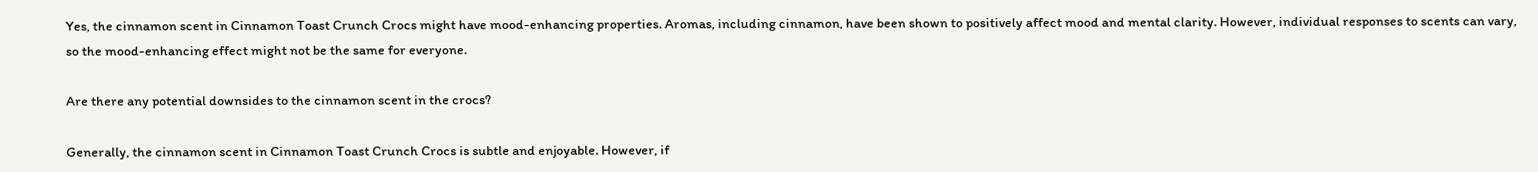Yes, the cinnamon scent in Cinnamon Toast Crunch Crocs might have mood-enhancing properties. Aromas, including cinnamon, have been shown to positively affect mood and mental clarity. However, individual responses to scents can vary, so the mood-enhancing effect might not be the same for everyone.

Are there any potential downsides to the cinnamon scent in the crocs?

Generally, the cinnamon scent in Cinnamon Toast Crunch Crocs is subtle and enjoyable. However, if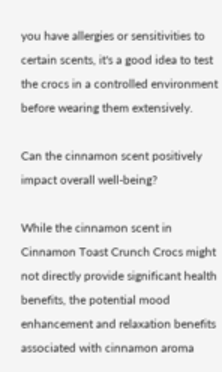you have allergies or sensitivities to certain scents, it's a good idea to test the crocs in a controlled environment before wearing them extensively.

Can the cinnamon scent positively impact overall well-being?

While the cinnamon scent in Cinnamon Toast Crunch Crocs might not directly provide significant health benefits, the potential mood enhancement and relaxation benefits associated with cinnamon aroma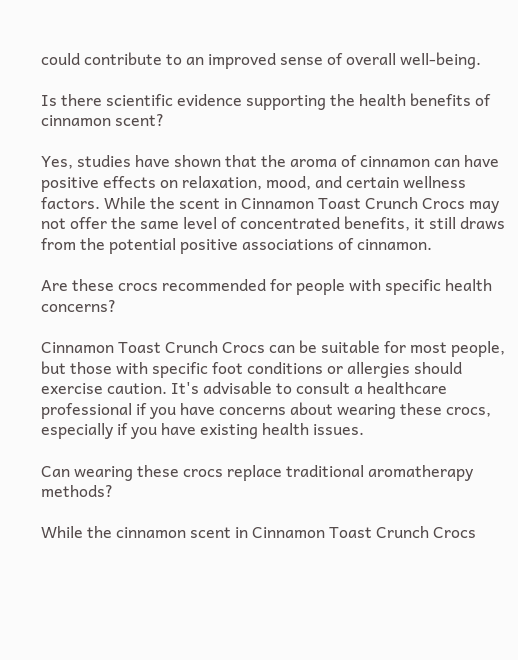could contribute to an improved sense of overall well-being.

Is there scientific evidence supporting the health benefits of cinnamon scent?

Yes, studies have shown that the aroma of cinnamon can have positive effects on relaxation, mood, and certain wellness factors. While the scent in Cinnamon Toast Crunch Crocs may not offer the same level of concentrated benefits, it still draws from the potential positive associations of cinnamon.

Are these crocs recommended for people with specific health concerns?

Cinnamon Toast Crunch Crocs can be suitable for most people, but those with specific foot conditions or allergies should exercise caution. It's advisable to consult a healthcare professional if you have concerns about wearing these crocs, especially if you have existing health issues.

Can wearing these crocs replace traditional aromatherapy methods?

While the cinnamon scent in Cinnamon Toast Crunch Crocs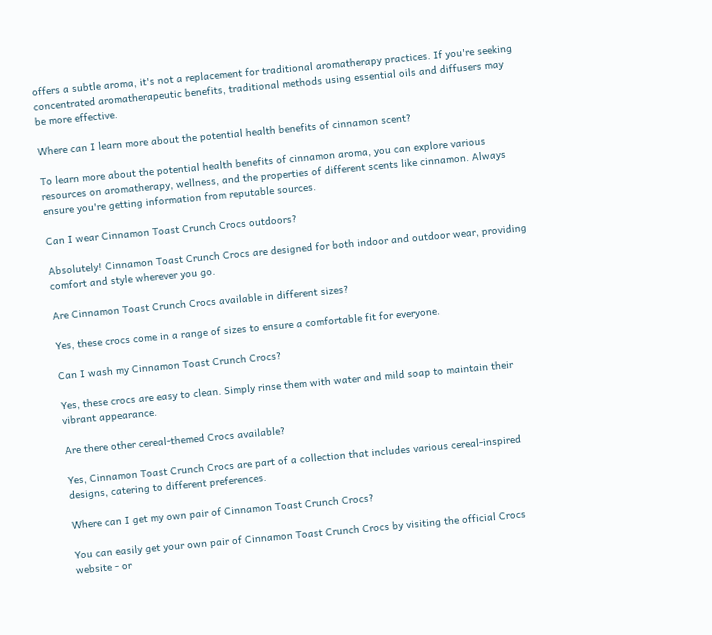offers a subtle aroma, it's not a replacement for traditional aromatherapy practices. If you're seeking concentrated aromatherapeutic benefits, traditional methods using essential oils and diffusers may be more effective.

Where can I learn more about the potential health benefits of cinnamon scent?

To learn more about the potential health benefits of cinnamon aroma, you can explore various resources on aromatherapy, wellness, and the properties of different scents like cinnamon. Always ensure you're getting information from reputable sources.

Can I wear Cinnamon Toast Crunch Crocs outdoors?

Absolutely! Cinnamon Toast Crunch Crocs are designed for both indoor and outdoor wear, providing comfort and style wherever you go.

Are Cinnamon Toast Crunch Crocs available in different sizes?

Yes, these crocs come in a range of sizes to ensure a comfortable fit for everyone.

Can I wash my Cinnamon Toast Crunch Crocs?

Yes, these crocs are easy to clean. Simply rinse them with water and mild soap to maintain their vibrant appearance.

Are there other cereal-themed Crocs available?

Yes, Cinnamon Toast Crunch Crocs are part of a collection that includes various cereal-inspired designs, catering to different preferences.

Where can I get my own pair of Cinnamon Toast Crunch Crocs?

You can easily get your own pair of Cinnamon Toast Crunch Crocs by visiting the official Crocs website - or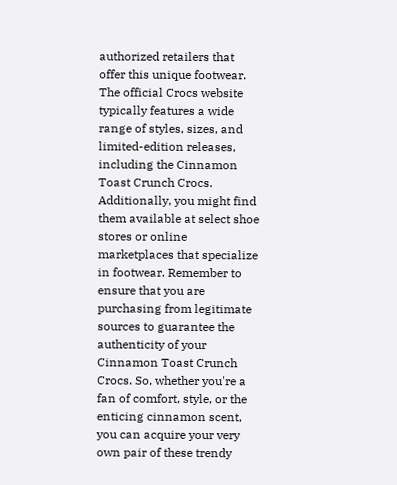authorized retailers that offer this unique footwear. The official Crocs website typically features a wide range of styles, sizes, and limited-edition releases, including the Cinnamon Toast Crunch Crocs. Additionally, you might find them available at select shoe stores or online marketplaces that specialize in footwear. Remember to ensure that you are purchasing from legitimate sources to guarantee the authenticity of your Cinnamon Toast Crunch Crocs. So, whether you're a fan of comfort, style, or the enticing cinnamon scent, you can acquire your very own pair of these trendy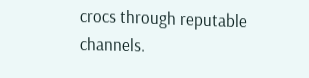crocs through reputable channels.